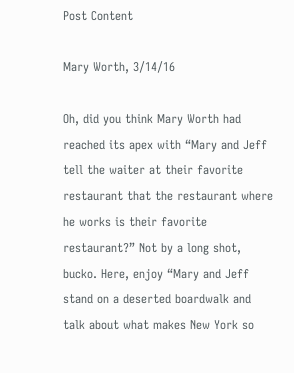Post Content

Mary Worth, 3/14/16

Oh, did you think Mary Worth had reached its apex with “Mary and Jeff tell the waiter at their favorite restaurant that the restaurant where he works is their favorite restaurant?” Not by a long shot, bucko. Here, enjoy “Mary and Jeff stand on a deserted boardwalk and talk about what makes New York so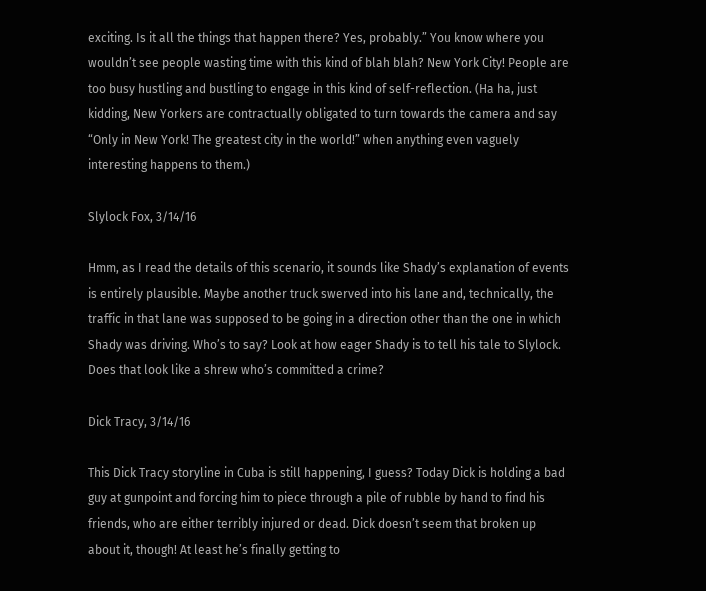exciting. Is it all the things that happen there? Yes, probably.” You know where you wouldn’t see people wasting time with this kind of blah blah? New York City! People are too busy hustling and bustling to engage in this kind of self-reflection. (Ha ha, just kidding, New Yorkers are contractually obligated to turn towards the camera and say “Only in New York! The greatest city in the world!” when anything even vaguely interesting happens to them.)

Slylock Fox, 3/14/16

Hmm, as I read the details of this scenario, it sounds like Shady’s explanation of events is entirely plausible. Maybe another truck swerved into his lane and, technically, the traffic in that lane was supposed to be going in a direction other than the one in which Shady was driving. Who’s to say? Look at how eager Shady is to tell his tale to Slylock. Does that look like a shrew who’s committed a crime?

Dick Tracy, 3/14/16

This Dick Tracy storyline in Cuba is still happening, I guess? Today Dick is holding a bad guy at gunpoint and forcing him to piece through a pile of rubble by hand to find his friends, who are either terribly injured or dead. Dick doesn’t seem that broken up about it, though! At least he’s finally getting to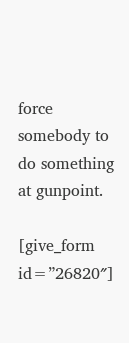force somebody to do something at gunpoint.

[give_form id=”26820″]